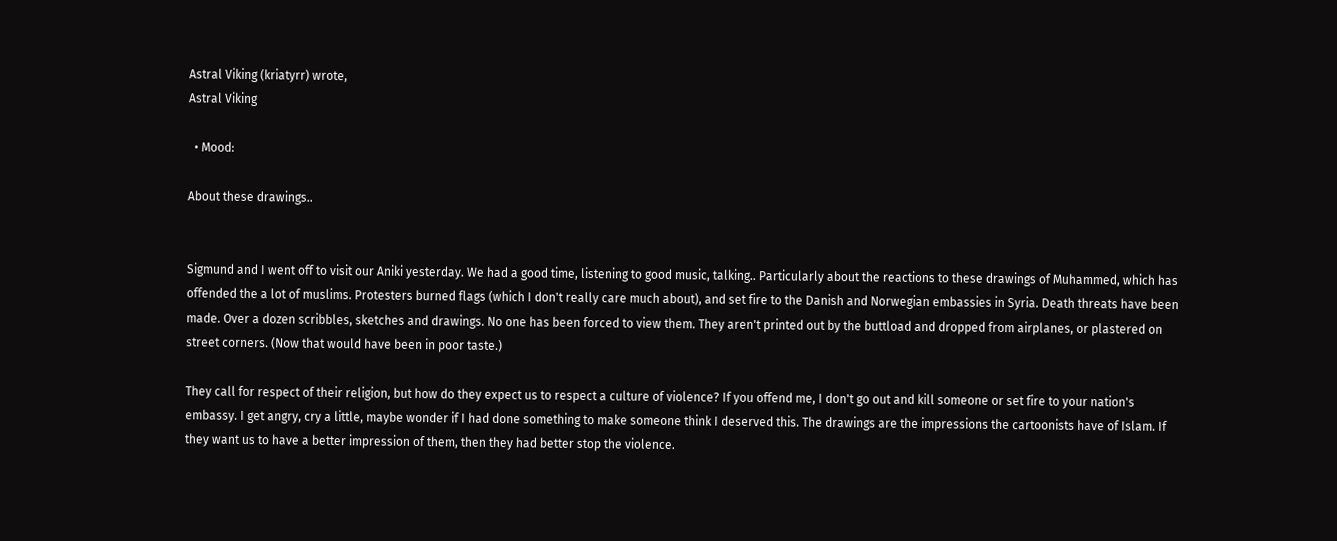Astral Viking (kriatyrr) wrote,
Astral Viking

  • Mood:

About these drawings..


Sigmund and I went off to visit our Aniki yesterday. We had a good time, listening to good music, talking.. Particularly about the reactions to these drawings of Muhammed, which has offended the a lot of muslims. Protesters burned flags (which I don't really care much about), and set fire to the Danish and Norwegian embassies in Syria. Death threats have been made. Over a dozen scribbles, sketches and drawings. No one has been forced to view them. They aren't printed out by the buttload and dropped from airplanes, or plastered on street corners. (Now that would have been in poor taste.)

They call for respect of their religion, but how do they expect us to respect a culture of violence? If you offend me, I don't go out and kill someone or set fire to your nation's embassy. I get angry, cry a little, maybe wonder if I had done something to make someone think I deserved this. The drawings are the impressions the cartoonists have of Islam. If they want us to have a better impression of them, then they had better stop the violence.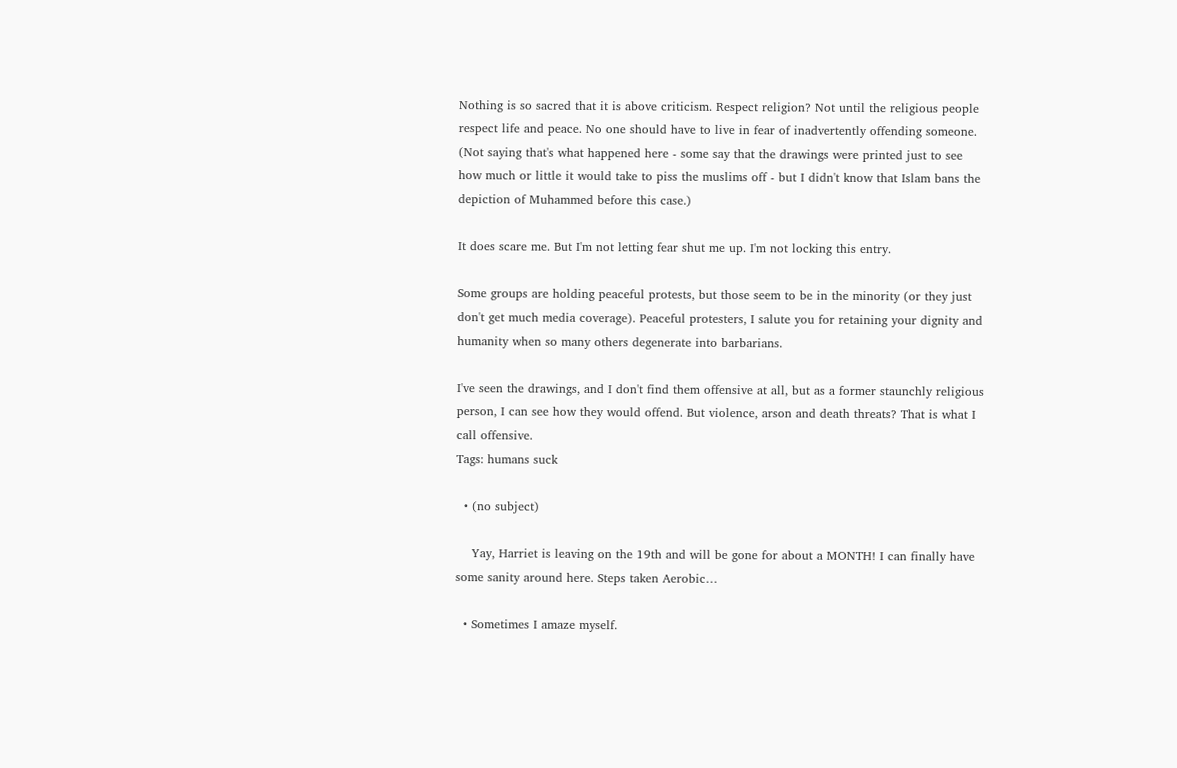Nothing is so sacred that it is above criticism. Respect religion? Not until the religious people respect life and peace. No one should have to live in fear of inadvertently offending someone. (Not saying that's what happened here - some say that the drawings were printed just to see how much or little it would take to piss the muslims off - but I didn't know that Islam bans the depiction of Muhammed before this case.)

It does scare me. But I'm not letting fear shut me up. I'm not locking this entry.

Some groups are holding peaceful protests, but those seem to be in the minority (or they just don't get much media coverage). Peaceful protesters, I salute you for retaining your dignity and humanity when so many others degenerate into barbarians.

I've seen the drawings, and I don't find them offensive at all, but as a former staunchly religious person, I can see how they would offend. But violence, arson and death threats? That is what I call offensive.
Tags: humans suck

  • (no subject)

    Yay, Harriet is leaving on the 19th and will be gone for about a MONTH! I can finally have some sanity around here. Steps taken Aerobic…

  • Sometimes I amaze myself.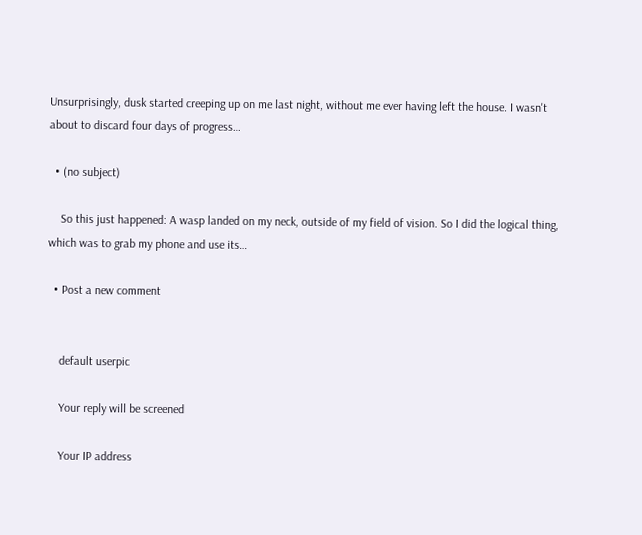Unsurprisingly, dusk started creeping up on me last night, without me ever having left the house. I wasn't about to discard four days of progress…

  • (no subject)

    So this just happened: A wasp landed on my neck, outside of my field of vision. So I did the logical thing, which was to grab my phone and use its…

  • Post a new comment


    default userpic

    Your reply will be screened

    Your IP address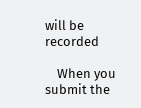will be recorded

    When you submit the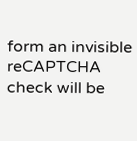form an invisible reCAPTCHA check will be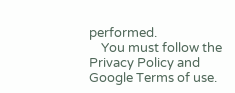performed.
    You must follow the Privacy Policy and Google Terms of use.